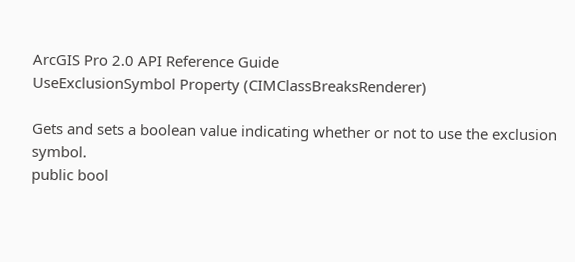ArcGIS Pro 2.0 API Reference Guide
UseExclusionSymbol Property (CIMClassBreaksRenderer)

Gets and sets a boolean value indicating whether or not to use the exclusion symbol.
public bool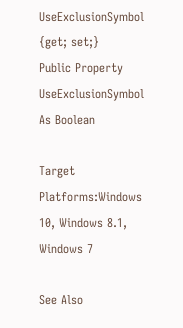UseExclusionSymbol {get; set;}
Public Property UseExclusionSymbol As Boolean

Target Platforms:Windows 10, Windows 8.1, Windows 7

See Also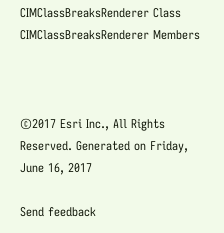CIMClassBreaksRenderer Class
CIMClassBreaksRenderer Members



©2017 Esri Inc., All Rights Reserved. Generated on Friday, June 16, 2017

Send feedback